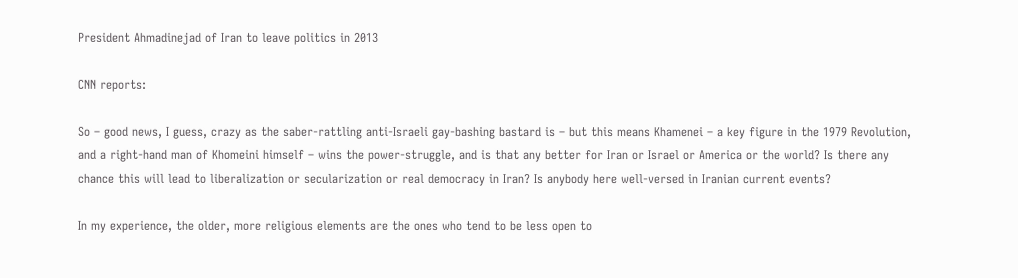President Ahmadinejad of Iran to leave politics in 2013

CNN reports:

So – good news, I guess, crazy as the saber-rattling anti-Israeli gay-bashing bastard is – but this means Khamenei – a key figure in the 1979 Revolution, and a right-hand man of Khomeini himself – wins the power-struggle, and is that any better for Iran or Israel or America or the world? Is there any chance this will lead to liberalization or secularization or real democracy in Iran? Is anybody here well-versed in Iranian current events?

In my experience, the older, more religious elements are the ones who tend to be less open to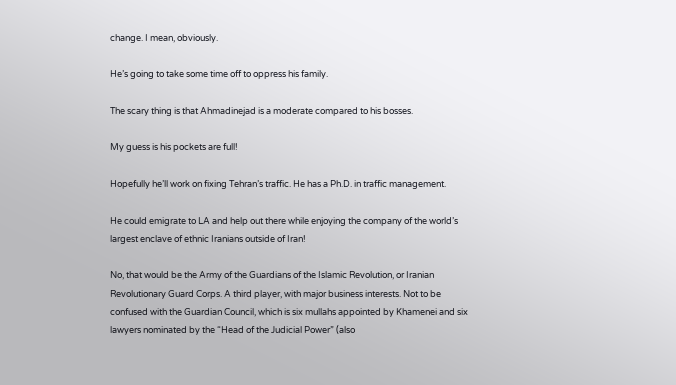change. I mean, obviously.

He’s going to take some time off to oppress his family.

The scary thing is that Ahmadinejad is a moderate compared to his bosses.

My guess is his pockets are full!

Hopefully he’ll work on fixing Tehran’s traffic. He has a Ph.D. in traffic management.

He could emigrate to LA and help out there while enjoying the company of the world’s largest enclave of ethnic Iranians outside of Iran!

No, that would be the Army of the Guardians of the Islamic Revolution, or Iranian Revolutionary Guard Corps. A third player, with major business interests. Not to be confused with the Guardian Council, which is six mullahs appointed by Khamenei and six lawyers nominated by the “Head of the Judicial Power” (also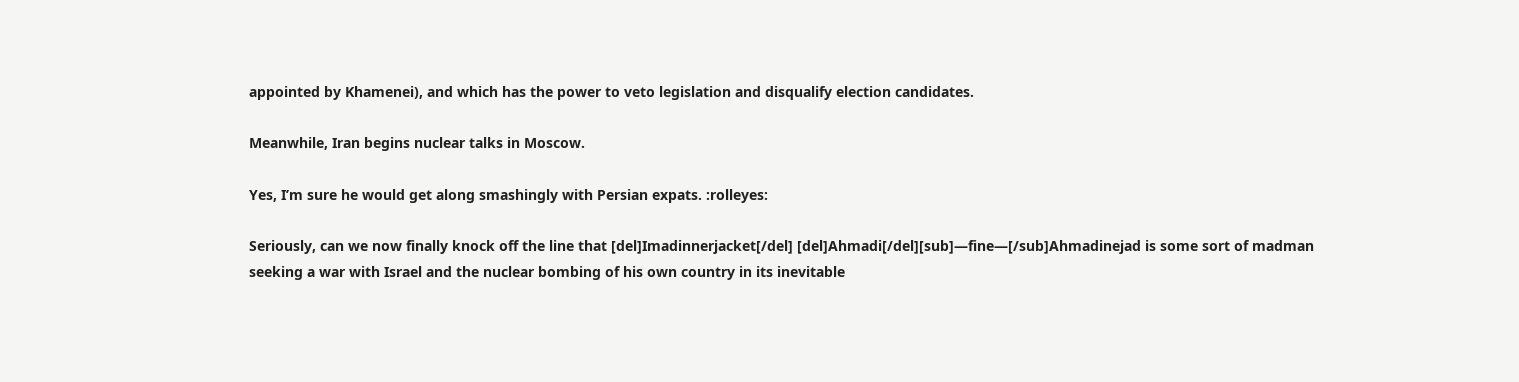appointed by Khamenei), and which has the power to veto legislation and disqualify election candidates.

Meanwhile, Iran begins nuclear talks in Moscow.

Yes, I’m sure he would get along smashingly with Persian expats. :rolleyes:

Seriously, can we now finally knock off the line that [del]Imadinnerjacket[/del] [del]Ahmadi[/del][sub]—fine—[/sub]Ahmadinejad is some sort of madman seeking a war with Israel and the nuclear bombing of his own country in its inevitable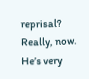reprisal? Really, now. He’s very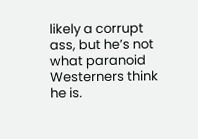likely a corrupt ass, but he’s not what paranoid Westerners think he is.